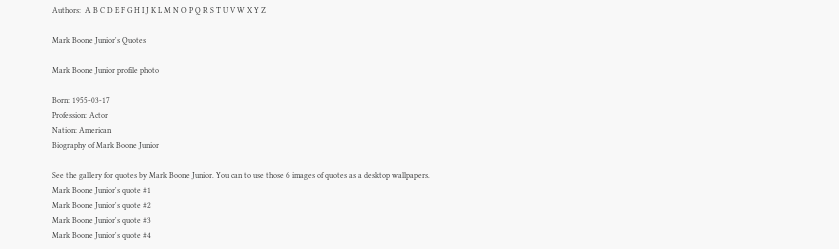Authors:  A B C D E F G H I J K L M N O P Q R S T U V W X Y Z

Mark Boone Junior's Quotes

Mark Boone Junior profile photo

Born: 1955-03-17
Profession: Actor
Nation: American
Biography of Mark Boone Junior

See the gallery for quotes by Mark Boone Junior. You can to use those 6 images of quotes as a desktop wallpapers.
Mark Boone Junior's quote #1
Mark Boone Junior's quote #2
Mark Boone Junior's quote #3
Mark Boone Junior's quote #4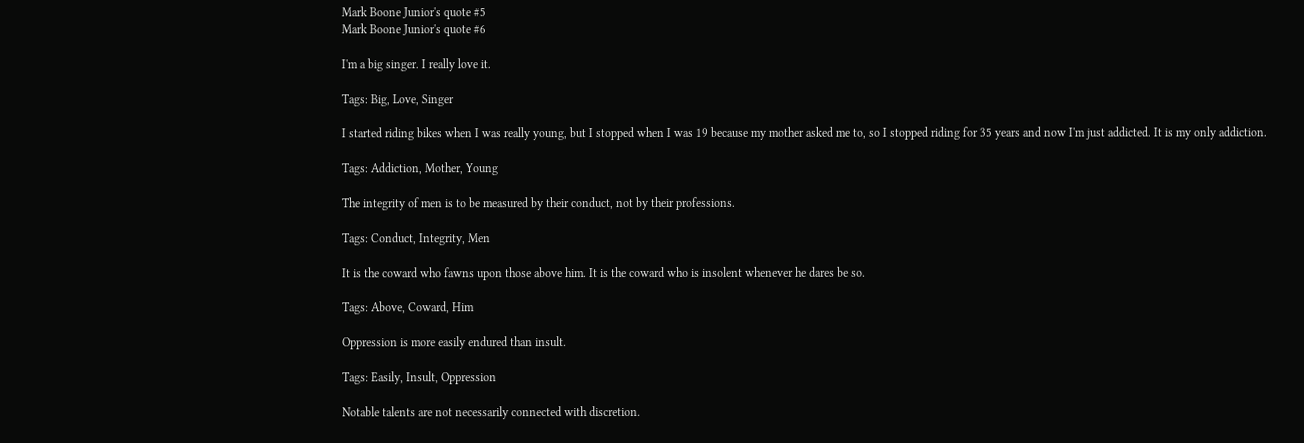Mark Boone Junior's quote #5
Mark Boone Junior's quote #6

I'm a big singer. I really love it.

Tags: Big, Love, Singer

I started riding bikes when I was really young, but I stopped when I was 19 because my mother asked me to, so I stopped riding for 35 years and now I'm just addicted. It is my only addiction.

Tags: Addiction, Mother, Young

The integrity of men is to be measured by their conduct, not by their professions.

Tags: Conduct, Integrity, Men

It is the coward who fawns upon those above him. It is the coward who is insolent whenever he dares be so.

Tags: Above, Coward, Him

Oppression is more easily endured than insult.

Tags: Easily, Insult, Oppression

Notable talents are not necessarily connected with discretion.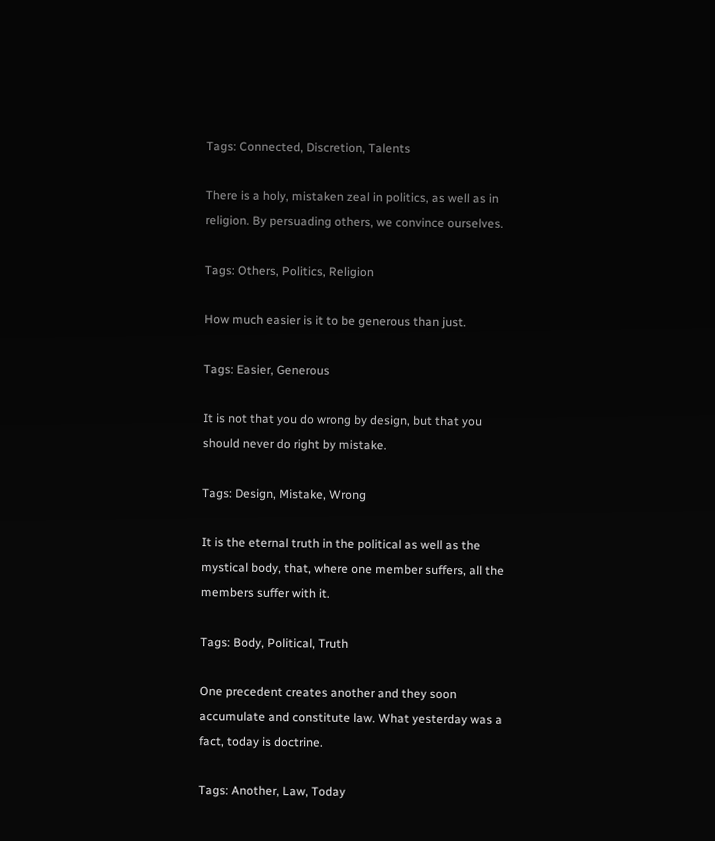Tags: Connected, Discretion, Talents

There is a holy, mistaken zeal in politics, as well as in religion. By persuading others, we convince ourselves.

Tags: Others, Politics, Religion

How much easier is it to be generous than just.

Tags: Easier, Generous

It is not that you do wrong by design, but that you should never do right by mistake.

Tags: Design, Mistake, Wrong

It is the eternal truth in the political as well as the mystical body, that, where one member suffers, all the members suffer with it.

Tags: Body, Political, Truth

One precedent creates another and they soon accumulate and constitute law. What yesterday was a fact, today is doctrine.

Tags: Another, Law, Today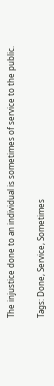The injustice done to an individual is sometimes of service to the public.

Tags: Done, Service, Sometimes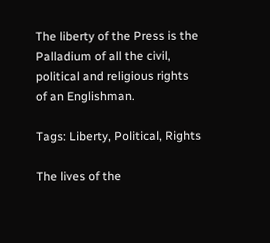The liberty of the Press is the Palladium of all the civil, political and religious rights of an Englishman.

Tags: Liberty, Political, Rights

The lives of the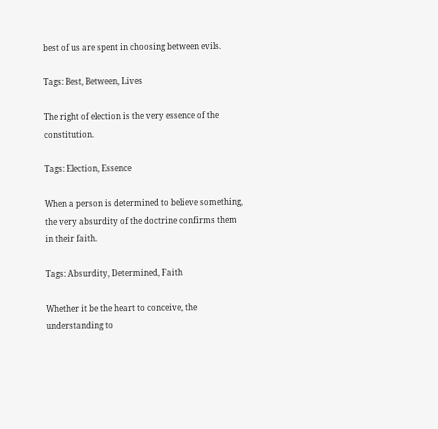best of us are spent in choosing between evils.

Tags: Best, Between, Lives

The right of election is the very essence of the constitution.

Tags: Election, Essence

When a person is determined to believe something, the very absurdity of the doctrine confirms them in their faith.

Tags: Absurdity, Determined, Faith

Whether it be the heart to conceive, the understanding to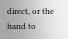direct, or the hand to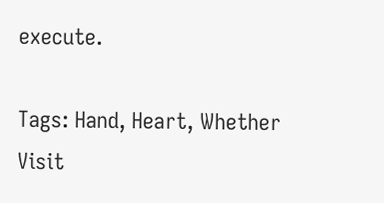execute.

Tags: Hand, Heart, Whether
Visit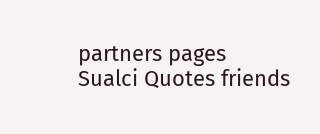partners pages
Sualci Quotes friends